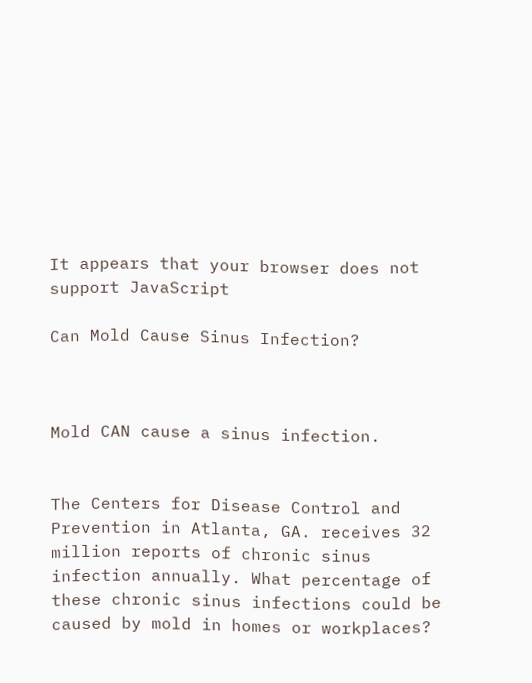It appears that your browser does not support JavaScript

Can Mold Cause Sinus Infection?



Mold CAN cause a sinus infection.


The Centers for Disease Control and Prevention in Atlanta, GA. receives 32 million reports of chronic sinus infection annually. What percentage of these chronic sinus infections could be caused by mold in homes or workplaces?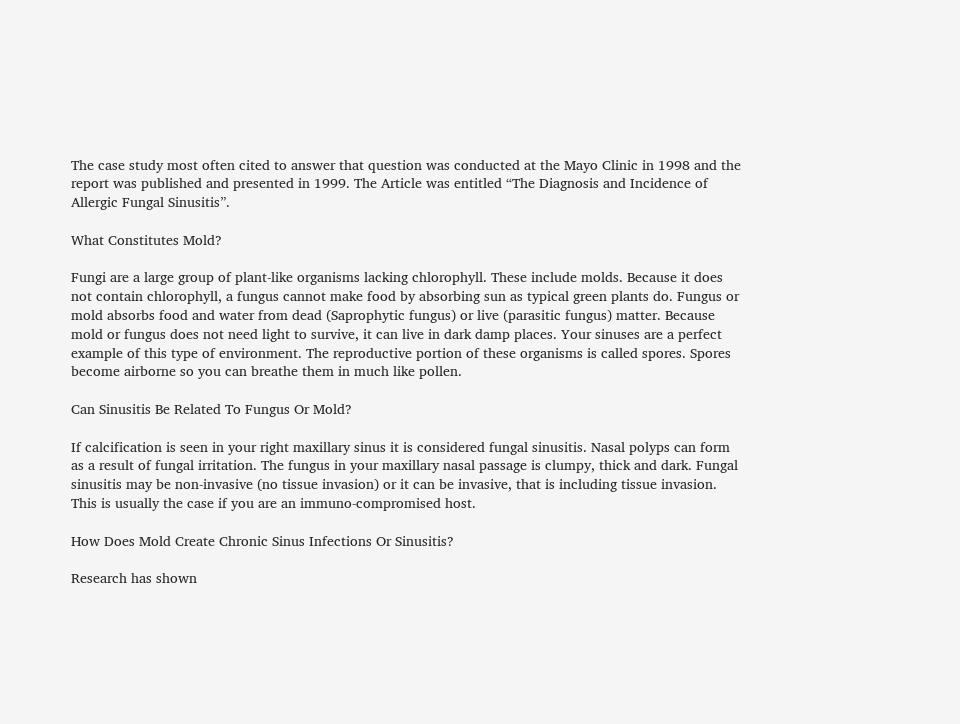The case study most often cited to answer that question was conducted at the Mayo Clinic in 1998 and the report was published and presented in 1999. The Article was entitled “The Diagnosis and Incidence of Allergic Fungal Sinusitis”.

What Constitutes Mold?

Fungi are a large group of plant-like organisms lacking chlorophyll. These include molds. Because it does not contain chlorophyll, a fungus cannot make food by absorbing sun as typical green plants do. Fungus or mold absorbs food and water from dead (Saprophytic fungus) or live (parasitic fungus) matter. Because mold or fungus does not need light to survive, it can live in dark damp places. Your sinuses are a perfect example of this type of environment. The reproductive portion of these organisms is called spores. Spores become airborne so you can breathe them in much like pollen.

Can Sinusitis Be Related To Fungus Or Mold?

If calcification is seen in your right maxillary sinus it is considered fungal sinusitis. Nasal polyps can form as a result of fungal irritation. The fungus in your maxillary nasal passage is clumpy, thick and dark. Fungal sinusitis may be non-invasive (no tissue invasion) or it can be invasive, that is including tissue invasion. This is usually the case if you are an immuno-compromised host.

How Does Mold Create Chronic Sinus Infections Or Sinusitis?

Research has shown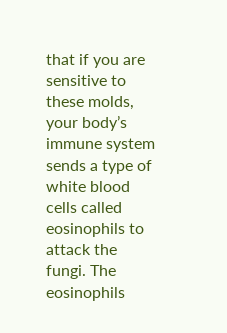that if you are sensitive to these molds, your body’s immune system sends a type of white blood cells called eosinophils to attack the fungi. The eosinophils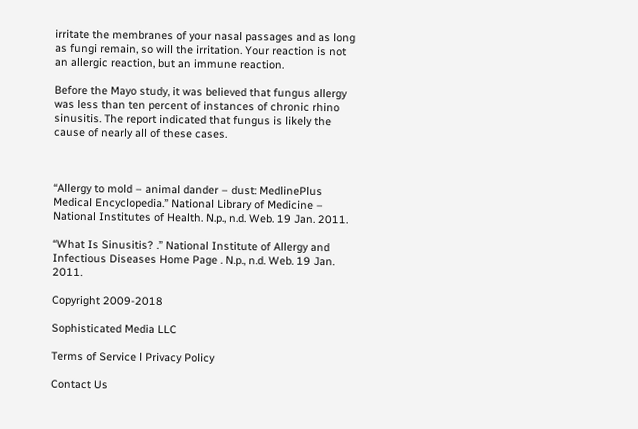irritate the membranes of your nasal passages and as long as fungi remain, so will the irritation. Your reaction is not an allergic reaction, but an immune reaction.

Before the Mayo study, it was believed that fungus allergy was less than ten percent of instances of chronic rhino sinusitis. The report indicated that fungus is likely the cause of nearly all of these cases.



“Allergy to mold – animal dander – dust: MedlinePlus Medical Encyclopedia.” National Library of Medicine – National Institutes of Health. N.p., n.d. Web. 19 Jan. 2011.

“What Is Sinusitis? .” National Institute of Allergy and Infectious Diseases Home Page . N.p., n.d. Web. 19 Jan. 2011.

Copyright 2009-2018

Sophisticated Media LLC

Terms of Service l Privacy Policy

Contact Us